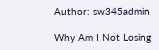Author: sw345admin

Why Am I Not Losing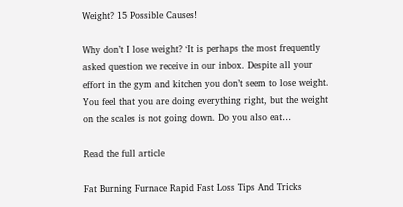Weight? 15 Possible Causes!

Why don’t I lose weight? ‘It is perhaps the most frequently asked question we receive in our inbox. Despite all your effort in the gym and kitchen you don’t seem to lose weight. You feel that you are doing everything right, but the weight on the scales is not going down. Do you also eat…

Read the full article

Fat Burning Furnace Rapid Fast Loss Tips And Tricks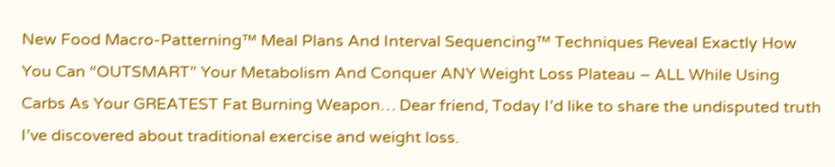New Food Macro-Patterning™ Meal Plans And Interval Sequencing™ Techniques Reveal Exactly How You Can “OUTSMART” Your Metabolism And Conquer ANY Weight Loss Plateau – ALL While Using Carbs As Your GREATEST Fat Burning Weapon… Dear friend, Today I’d like to share the undisputed truth I’ve discovered about traditional exercise and weight loss.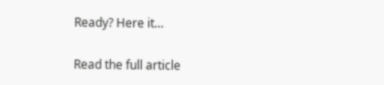Ready? Here it…

Read the full article